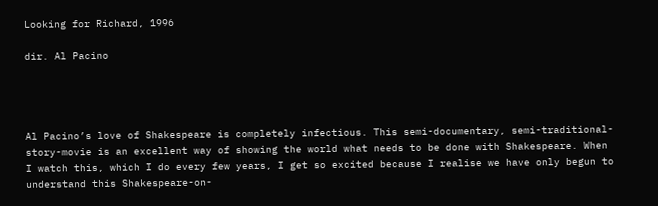Looking for Richard, 1996

dir. Al Pacino




Al Pacino’s love of Shakespeare is completely infectious. This semi-documentary, semi-traditional-story-movie is an excellent way of showing the world what needs to be done with Shakespeare. When I watch this, which I do every few years, I get so excited because I realise we have only begun to understand this Shakespeare-on-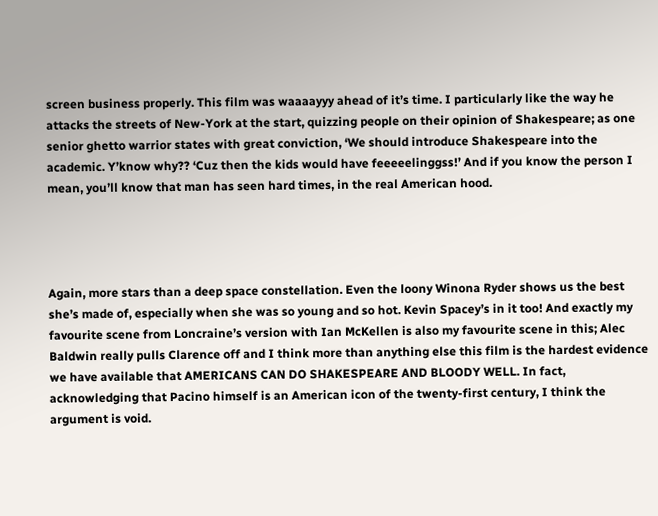screen business properly. This film was waaaayyy ahead of it’s time. I particularly like the way he attacks the streets of New-York at the start, quizzing people on their opinion of Shakespeare; as one senior ghetto warrior states with great conviction, ‘We should introduce Shakespeare into the academic. Y’know why?? ‘Cuz then the kids would have feeeeelinggss!’ And if you know the person I mean, you’ll know that man has seen hard times, in the real American hood.




Again, more stars than a deep space constellation. Even the loony Winona Ryder shows us the best she’s made of, especially when she was so young and so hot. Kevin Spacey’s in it too! And exactly my favourite scene from Loncraine’s version with Ian McKellen is also my favourite scene in this; Alec Baldwin really pulls Clarence off and I think more than anything else this film is the hardest evidence we have available that AMERICANS CAN DO SHAKESPEARE AND BLOODY WELL. In fact, acknowledging that Pacino himself is an American icon of the twenty-first century, I think the argument is void.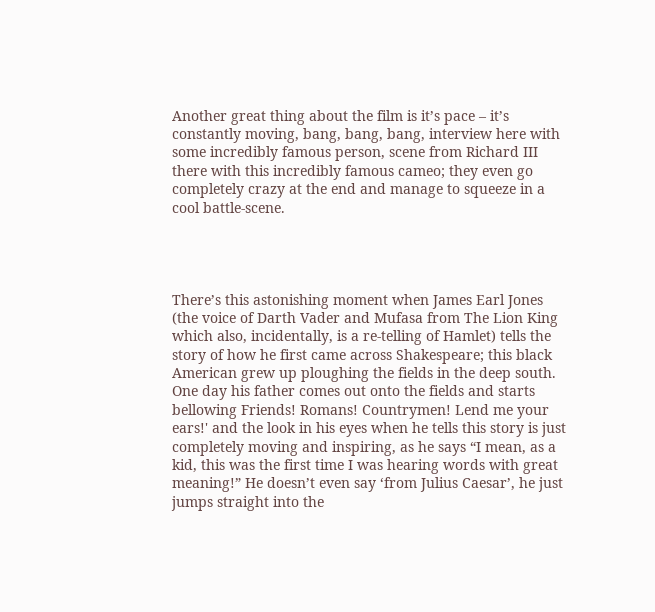Another great thing about the film is it’s pace – it’s constantly moving, bang, bang, bang, interview here with some incredibly famous person, scene from Richard III there with this incredibly famous cameo; they even go completely crazy at the end and manage to squeeze in a cool battle-scene.




There’s this astonishing moment when James Earl Jones (the voice of Darth Vader and Mufasa from The Lion King which also, incidentally, is a re-telling of Hamlet) tells the story of how he first came across Shakespeare; this black American grew up ploughing the fields in the deep south. One day his father comes out onto the fields and starts bellowing Friends! Romans! Countrymen! Lend me your ears!' and the look in his eyes when he tells this story is just completely moving and inspiring, as he says “I mean, as a kid, this was the first time I was hearing words with great meaning!” He doesn’t even say ‘from Julius Caesar’, he just jumps straight into the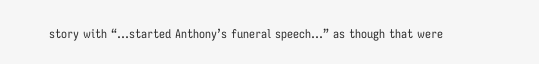story with “…started Anthony’s funeral speech…” as though that were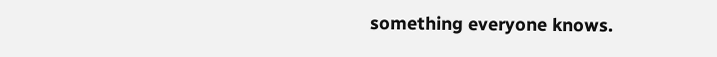something everyone knows.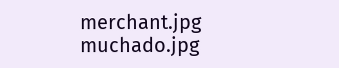merchant.jpg  muchado.jpg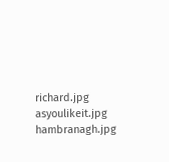richard.jpg  asyoulikeit.jpg  hambranagh.jpg